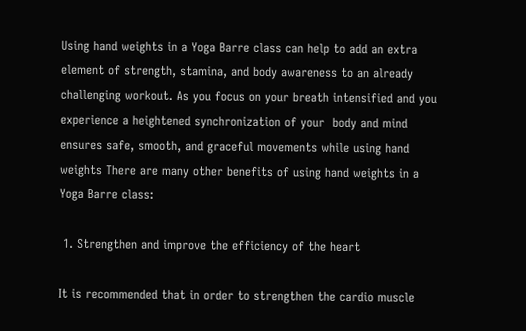Using hand weights in a Yoga Barre class can help to add an extra element of strength, stamina, and body awareness to an already challenging workout. As you focus on your breath intensified and you experience a heightened synchronization of your  body and mind ensures safe, smooth, and graceful movements while using hand weights There are many other benefits of using hand weights in a Yoga Barre class:

 1. Strengthen and improve the efficiency of the heart

It is recommended that in order to strengthen the cardio muscle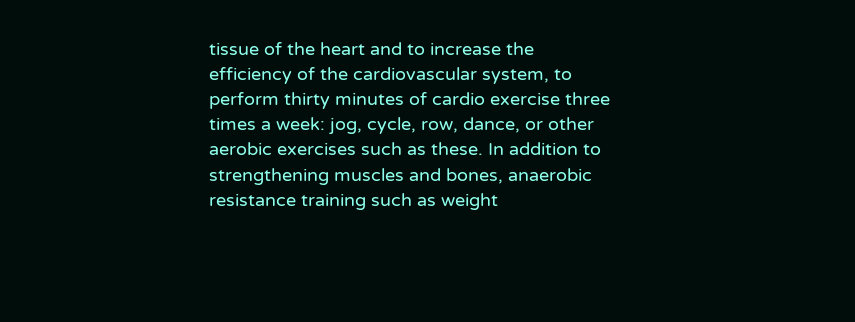tissue of the heart and to increase the efficiency of the cardiovascular system, to perform thirty minutes of cardio exercise three times a week: jog, cycle, row, dance, or other aerobic exercises such as these. In addition to strengthening muscles and bones, anaerobic resistance training such as weight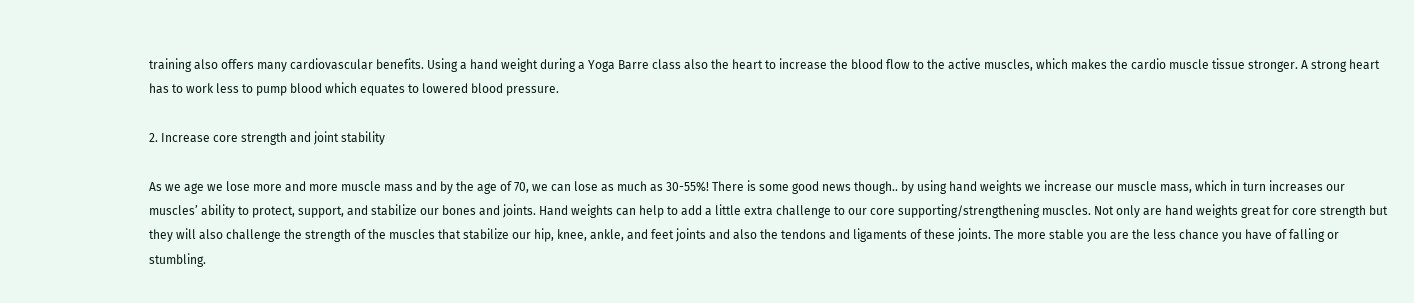training also offers many cardiovascular benefits. Using a hand weight during a Yoga Barre class also the heart to increase the blood flow to the active muscles, which makes the cardio muscle tissue stronger. A strong heart has to work less to pump blood which equates to lowered blood pressure.

2. Increase core strength and joint stability

As we age we lose more and more muscle mass and by the age of 70, we can lose as much as 30-55%! There is some good news though.. by using hand weights we increase our muscle mass, which in turn increases our muscles’ ability to protect, support, and stabilize our bones and joints. Hand weights can help to add a little extra challenge to our core supporting/strengthening muscles. Not only are hand weights great for core strength but they will also challenge the strength of the muscles that stabilize our hip, knee, ankle, and feet joints and also the tendons and ligaments of these joints. The more stable you are the less chance you have of falling or stumbling.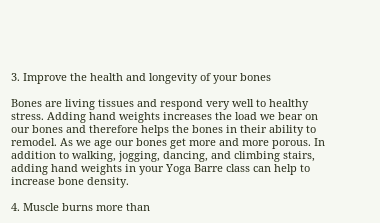3. Improve the health and longevity of your bones

Bones are living tissues and respond very well to healthy stress. Adding hand weights increases the load we bear on our bones and therefore helps the bones in their ability to remodel. As we age our bones get more and more porous. In addition to walking, jogging, dancing, and climbing stairs, adding hand weights in your Yoga Barre class can help to increase bone density.

4. Muscle burns more than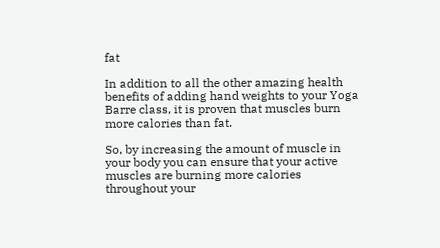fat

In addition to all the other amazing health benefits of adding hand weights to your Yoga Barre class, it is proven that muscles burn more calories than fat.

So, by increasing the amount of muscle in your body you can ensure that your active muscles are burning more calories throughout your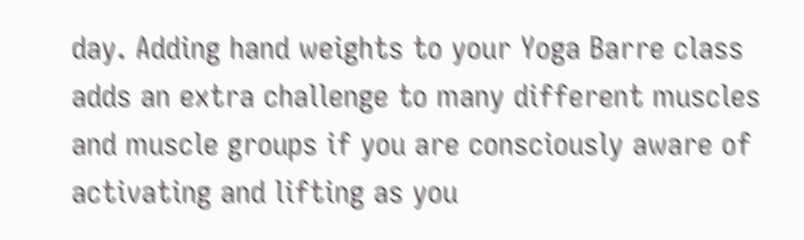day. Adding hand weights to your Yoga Barre class adds an extra challenge to many different muscles and muscle groups if you are consciously aware of activating and lifting as you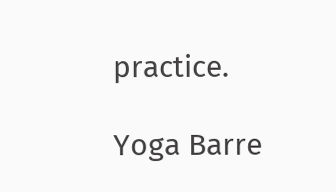practice.

Yoga Barre